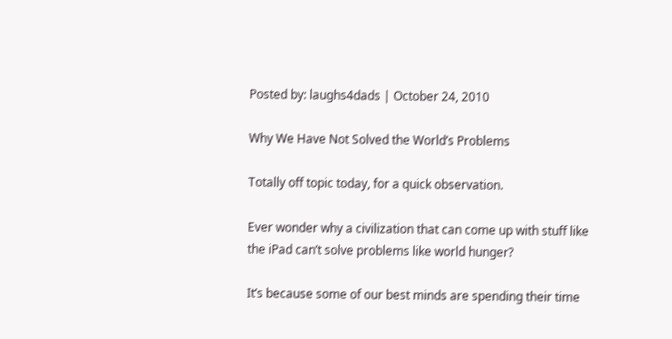Posted by: laughs4dads | October 24, 2010

Why We Have Not Solved the World’s Problems

Totally off topic today, for a quick observation.

Ever wonder why a civilization that can come up with stuff like the iPad can’t solve problems like world hunger?

It’s because some of our best minds are spending their time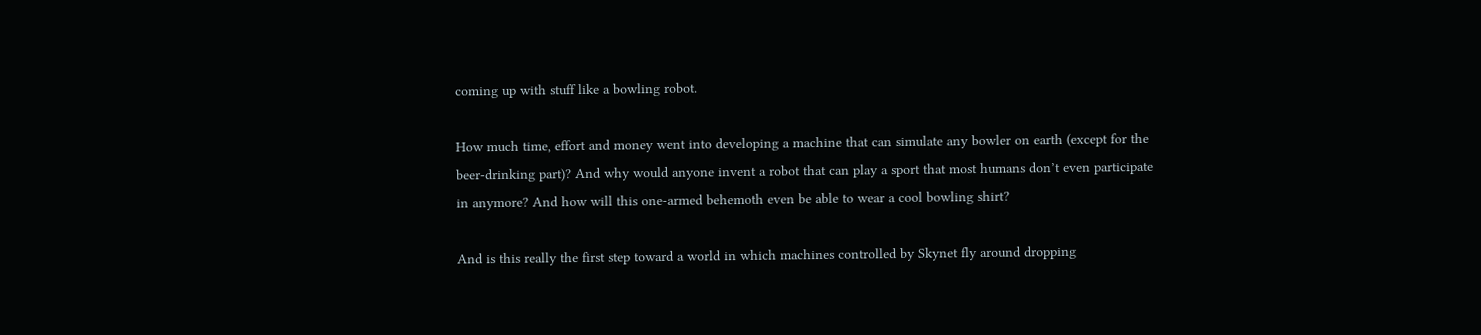coming up with stuff like a bowling robot.

How much time, effort and money went into developing a machine that can simulate any bowler on earth (except for the beer-drinking part)? And why would anyone invent a robot that can play a sport that most humans don’t even participate in anymore? And how will this one-armed behemoth even be able to wear a cool bowling shirt?

And is this really the first step toward a world in which machines controlled by Skynet fly around dropping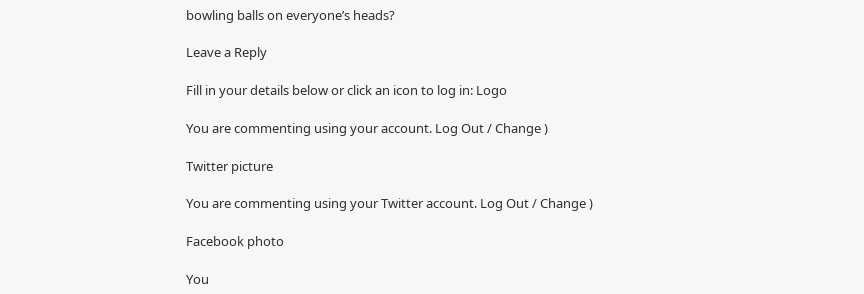bowling balls on everyone’s heads?

Leave a Reply

Fill in your details below or click an icon to log in: Logo

You are commenting using your account. Log Out / Change )

Twitter picture

You are commenting using your Twitter account. Log Out / Change )

Facebook photo

You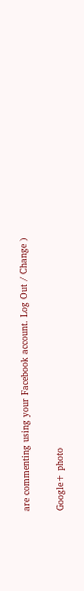are commenting using your Facebook account. Log Out / Change )

Google+ photo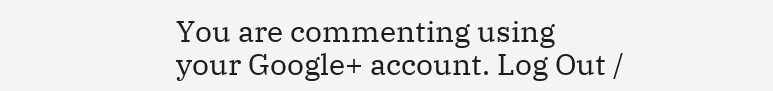You are commenting using your Google+ account. Log Out /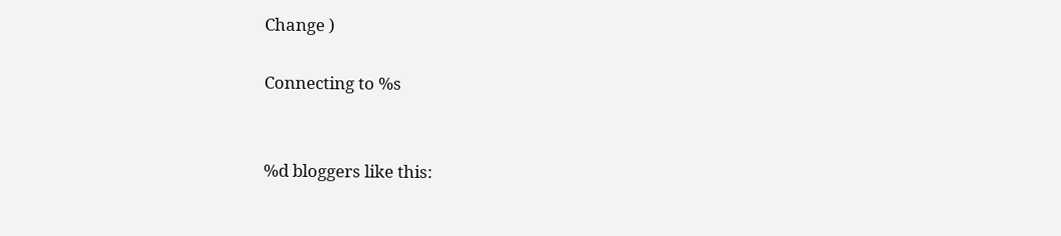Change )

Connecting to %s


%d bloggers like this: